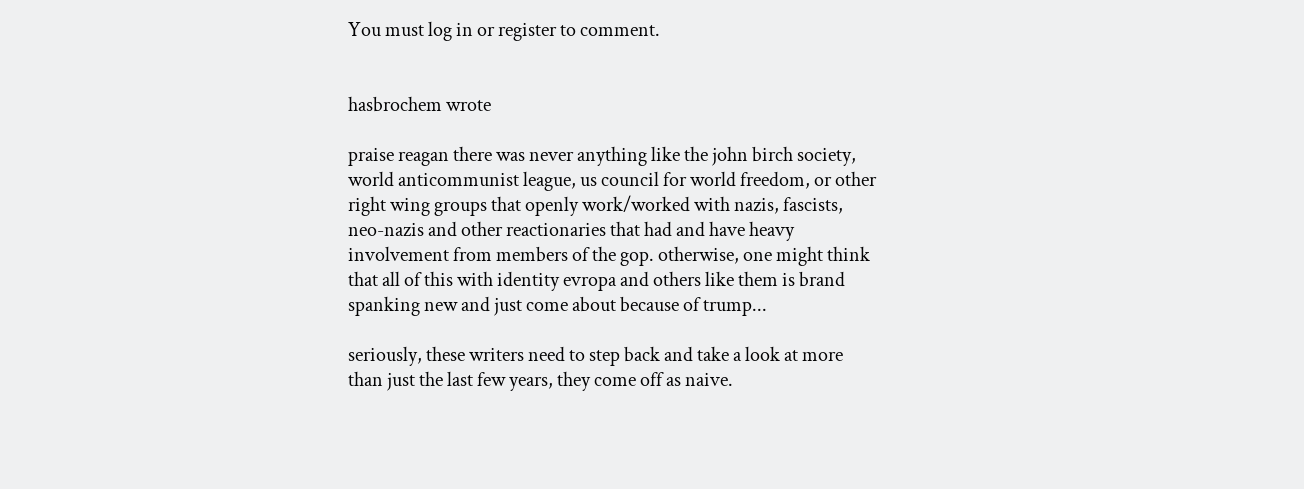You must log in or register to comment.


hasbrochem wrote

praise reagan there was never anything like the john birch society, world anticommunist league, us council for world freedom, or other right wing groups that openly work/worked with nazis, fascists, neo-nazis and other reactionaries that had and have heavy involvement from members of the gop. otherwise, one might think that all of this with identity evropa and others like them is brand spanking new and just come about because of trump...

seriously, these writers need to step back and take a look at more than just the last few years, they come off as naive.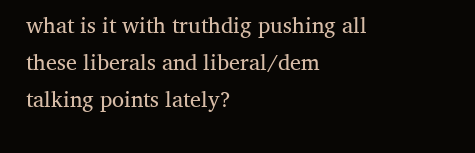what is it with truthdig pushing all these liberals and liberal/dem talking points lately?